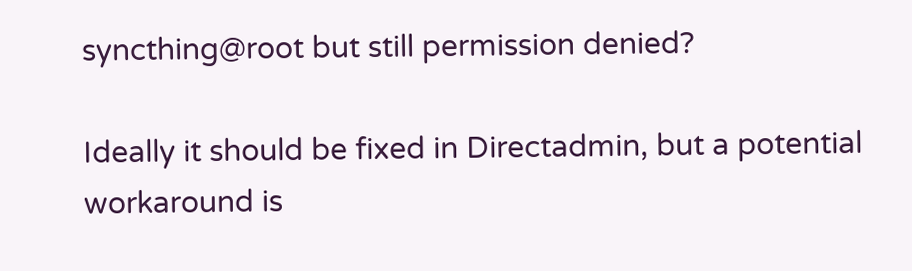syncthing@root but still permission denied?

Ideally it should be fixed in Directadmin, but a potential workaround is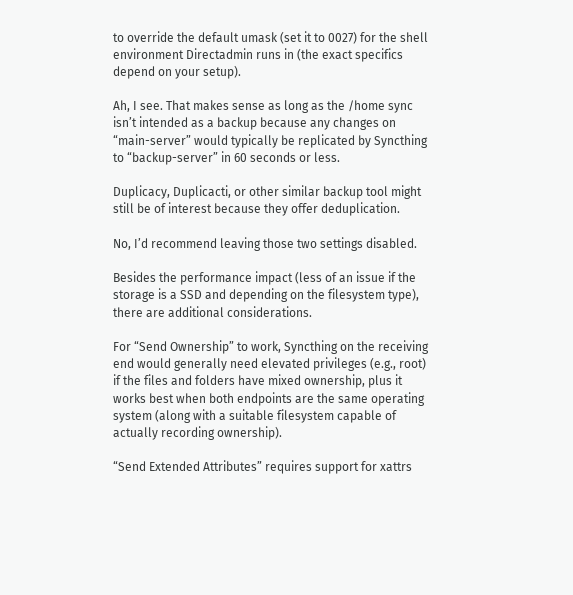to override the default umask (set it to 0027) for the shell environment Directadmin runs in (the exact specifics depend on your setup).

Ah, I see. That makes sense as long as the /home sync isn’t intended as a backup because any changes on “main-server” would typically be replicated by Syncthing to “backup-server” in 60 seconds or less.

Duplicacy, Duplicacti, or other similar backup tool might still be of interest because they offer deduplication.

No, I’d recommend leaving those two settings disabled.

Besides the performance impact (less of an issue if the storage is a SSD and depending on the filesystem type), there are additional considerations.

For “Send Ownership” to work, Syncthing on the receiving end would generally need elevated privileges (e.g., root) if the files and folders have mixed ownership, plus it works best when both endpoints are the same operating system (along with a suitable filesystem capable of actually recording ownership).

“Send Extended Attributes” requires support for xattrs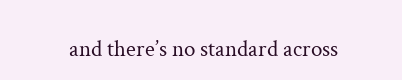and there’s no standard across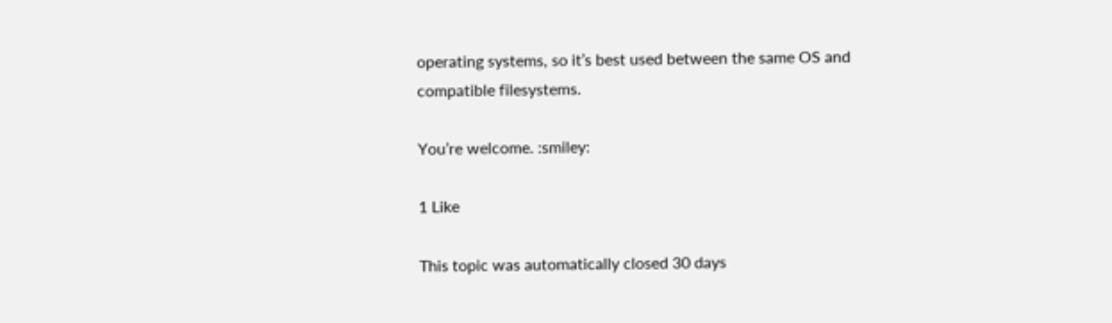operating systems, so it’s best used between the same OS and compatible filesystems.

You’re welcome. :smiley:

1 Like

This topic was automatically closed 30 days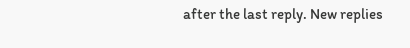after the last reply. New replies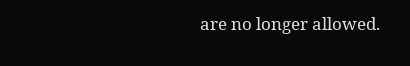are no longer allowed.